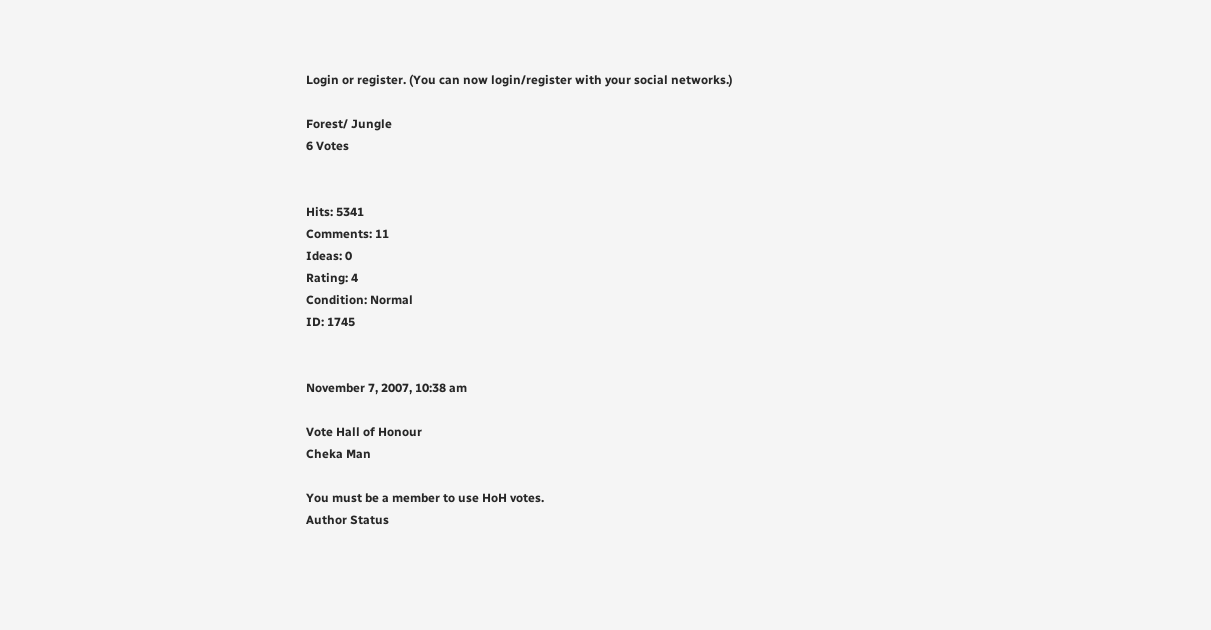Login or register. (You can now login/register with your social networks.)

Forest/ Jungle
6 Votes


Hits: 5341
Comments: 11
Ideas: 0
Rating: 4
Condition: Normal
ID: 1745


November 7, 2007, 10:38 am

Vote Hall of Honour
Cheka Man

You must be a member to use HoH votes.
Author Status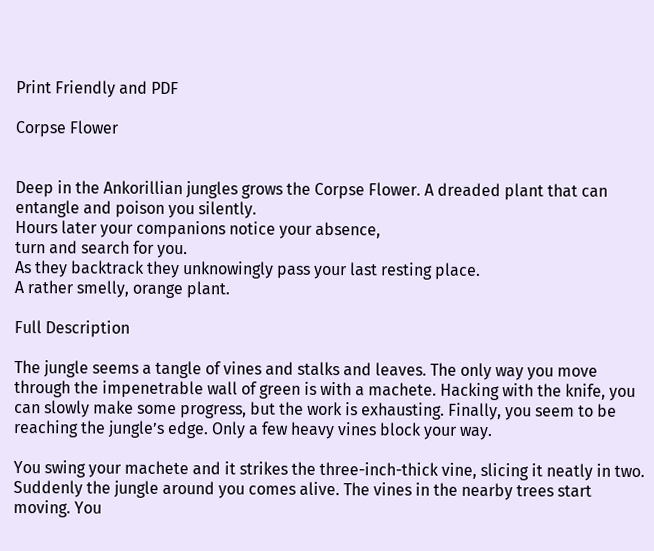Print Friendly and PDF

Corpse Flower


Deep in the Ankorillian jungles grows the Corpse Flower. A dreaded plant that can entangle and poison you silently.
Hours later your companions notice your absence,
turn and search for you.
As they backtrack they unknowingly pass your last resting place.
A rather smelly, orange plant.

Full Description

The jungle seems a tangle of vines and stalks and leaves. The only way you move through the impenetrable wall of green is with a machete. Hacking with the knife, you can slowly make some progress, but the work is exhausting. Finally, you seem to be reaching the jungle’s edge. Only a few heavy vines block your way.

You swing your machete and it strikes the three-inch-thick vine, slicing it neatly in two. Suddenly the jungle around you comes alive. The vines in the nearby trees start moving. You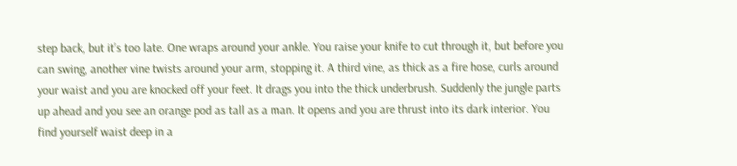step back, but it’s too late. One wraps around your ankle. You raise your knife to cut through it, but before you can swing, another vine twists around your arm, stopping it. A third vine, as thick as a fire hose, curls around your waist and you are knocked off your feet. It drags you into the thick underbrush. Suddenly the jungle parts up ahead and you see an orange pod as tall as a man. It opens and you are thrust into its dark interior. You find yourself waist deep in a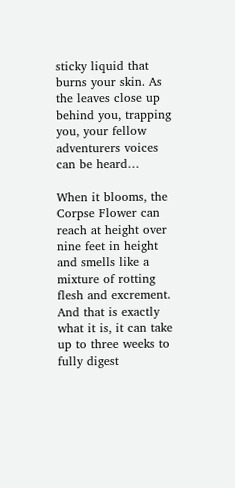sticky liquid that burns your skin. As the leaves close up behind you, trapping you, your fellow adventurers voices can be heard…

When it blooms, the Corpse Flower can reach at height over nine feet in height and smells like a mixture of rotting flesh and excrement. And that is exactly what it is, it can take up to three weeks to fully digest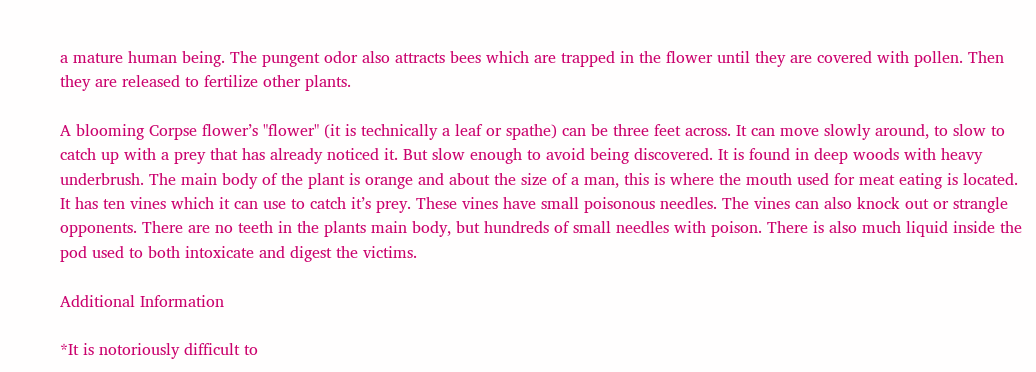a mature human being. The pungent odor also attracts bees which are trapped in the flower until they are covered with pollen. Then they are released to fertilize other plants.

A blooming Corpse flower’s "flower" (it is technically a leaf or spathe) can be three feet across. It can move slowly around, to slow to catch up with a prey that has already noticed it. But slow enough to avoid being discovered. It is found in deep woods with heavy underbrush. The main body of the plant is orange and about the size of a man, this is where the mouth used for meat eating is located. It has ten vines which it can use to catch it’s prey. These vines have small poisonous needles. The vines can also knock out or strangle opponents. There are no teeth in the plants main body, but hundreds of small needles with poison. There is also much liquid inside the pod used to both intoxicate and digest the victims.

Additional Information

*It is notoriously difficult to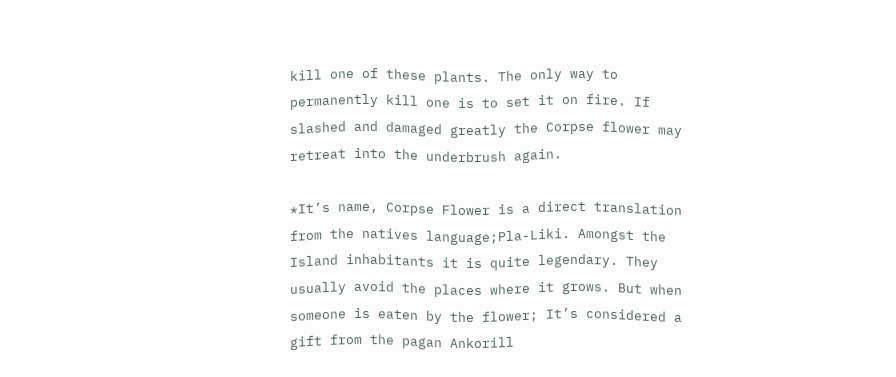kill one of these plants. The only way to permanently kill one is to set it on fire. If slashed and damaged greatly the Corpse flower may retreat into the underbrush again.

*It’s name, Corpse Flower is a direct translation from the natives language;Pla-Liki. Amongst the Island inhabitants it is quite legendary. They usually avoid the places where it grows. But when someone is eaten by the flower; It’s considered a gift from the pagan Ankorill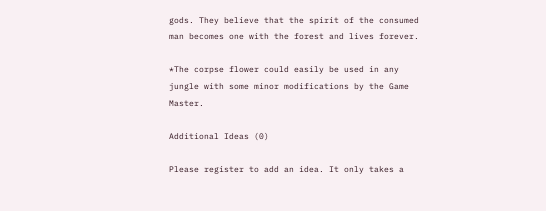gods. They believe that the spirit of the consumed man becomes one with the forest and lives forever.

*The corpse flower could easily be used in any jungle with some minor modifications by the Game Master.

Additional Ideas (0)

Please register to add an idea. It only takes a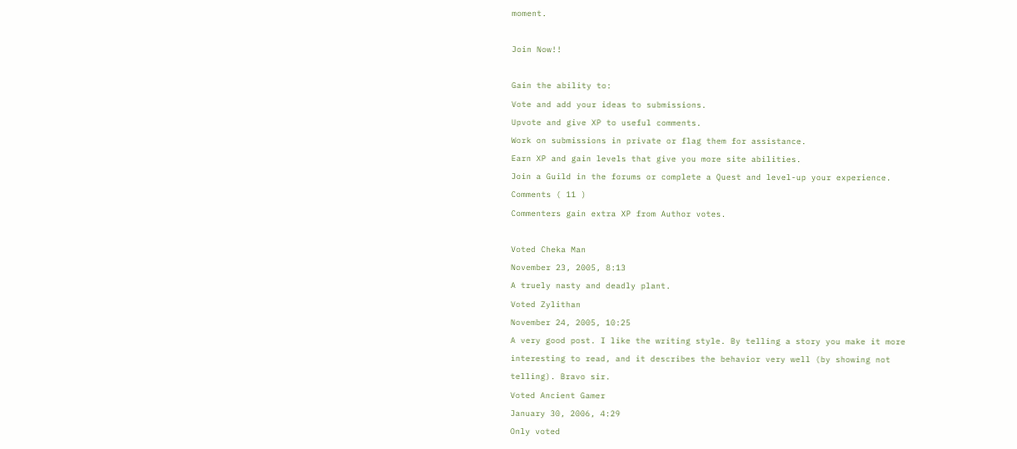moment.

Join Now!!

Gain the ability to:
Vote and add your ideas to submissions.
Upvote and give XP to useful comments.
Work on submissions in private or flag them for assistance.
Earn XP and gain levels that give you more site abilities.
Join a Guild in the forums or complete a Quest and level-up your experience.
Comments ( 11 )
Commenters gain extra XP from Author votes.

Voted Cheka Man
November 23, 2005, 8:13
A truely nasty and deadly plant.
Voted Zylithan
November 24, 2005, 10:25
A very good post. I like the writing style. By telling a story you make it more interesting to read, and it describes the behavior very well (by showing not telling). Bravo sir.
Voted Ancient Gamer
January 30, 2006, 4:29
Only voted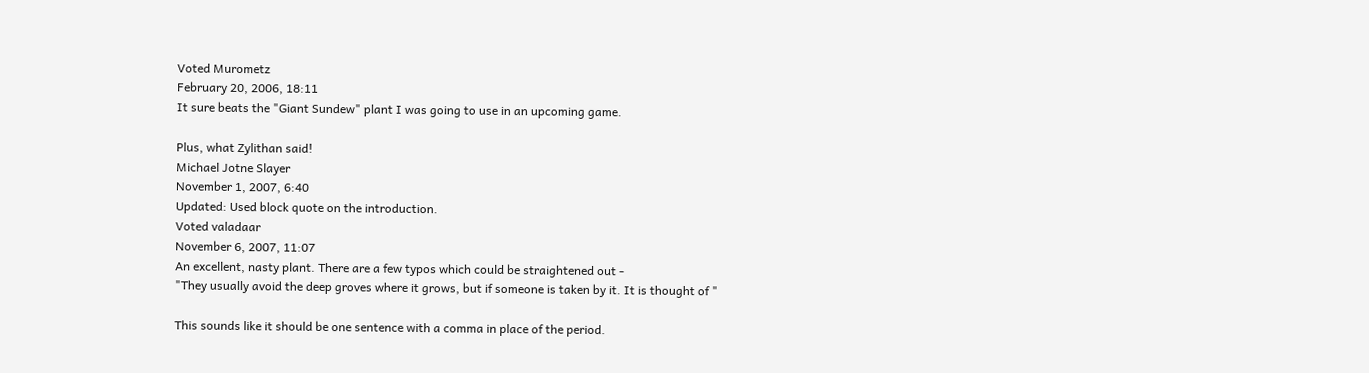Voted Murometz
February 20, 2006, 18:11
It sure beats the "Giant Sundew" plant I was going to use in an upcoming game.

Plus, what Zylithan said!
Michael Jotne Slayer
November 1, 2007, 6:40
Updated: Used block quote on the introduction.
Voted valadaar
November 6, 2007, 11:07
An excellent, nasty plant. There are a few typos which could be straightened out -
"They usually avoid the deep groves where it grows, but if someone is taken by it. It is thought of "

This sounds like it should be one sentence with a comma in place of the period.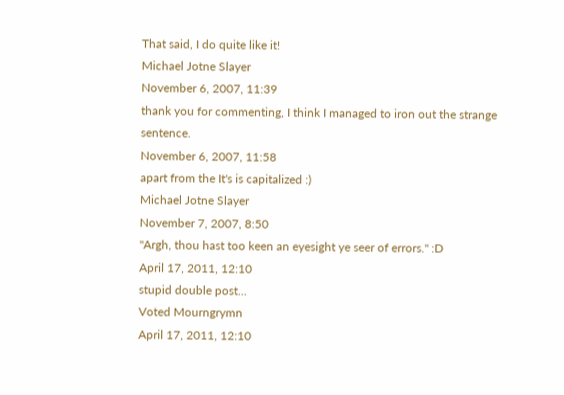That said, I do quite like it!
Michael Jotne Slayer
November 6, 2007, 11:39
thank you for commenting, I think I managed to iron out the strange sentence.
November 6, 2007, 11:58
apart from the It's is capitalized :)
Michael Jotne Slayer
November 7, 2007, 8:50
"Argh, thou hast too keen an eyesight ye seer of errors." :D
April 17, 2011, 12:10
stupid double post...
Voted Mourngrymn
April 17, 2011, 12:10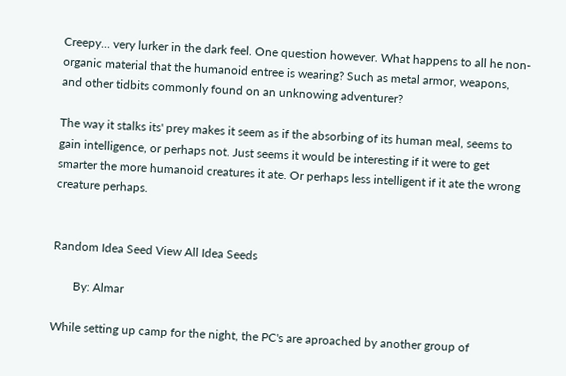Creepy... very lurker in the dark feel. One question however. What happens to all he non-organic material that the humanoid entree is wearing? Such as metal armor, weapons, and other tidbits commonly found on an unknowing adventurer?

The way it stalks its' prey makes it seem as if the absorbing of its human meal, seems to gain intelligence, or perhaps not. Just seems it would be interesting if it were to get smarter the more humanoid creatures it ate. Or perhaps less intelligent if it ate the wrong creature perhaps.


Random Idea Seed View All Idea Seeds

       By: Almar

While setting up camp for the night, the PC's are aproached by another group of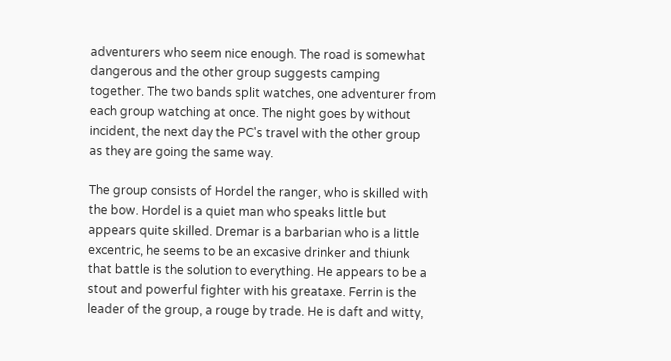adventurers who seem nice enough. The road is somewhat dangerous and the other group suggests camping together. The two bands split watches, one adventurer from each group watching at once. The night goes by without incident, the next day the PC's travel with the other group as they are going the same way.

The group consists of Hordel the ranger, who is skilled with the bow. Hordel is a quiet man who speaks little but appears quite skilled. Dremar is a barbarian who is a little excentric, he seems to be an excasive drinker and thiunk that battle is the solution to everything. He appears to be a stout and powerful fighter with his greataxe. Ferrin is the leader of the group, a rouge by trade. He is daft and witty,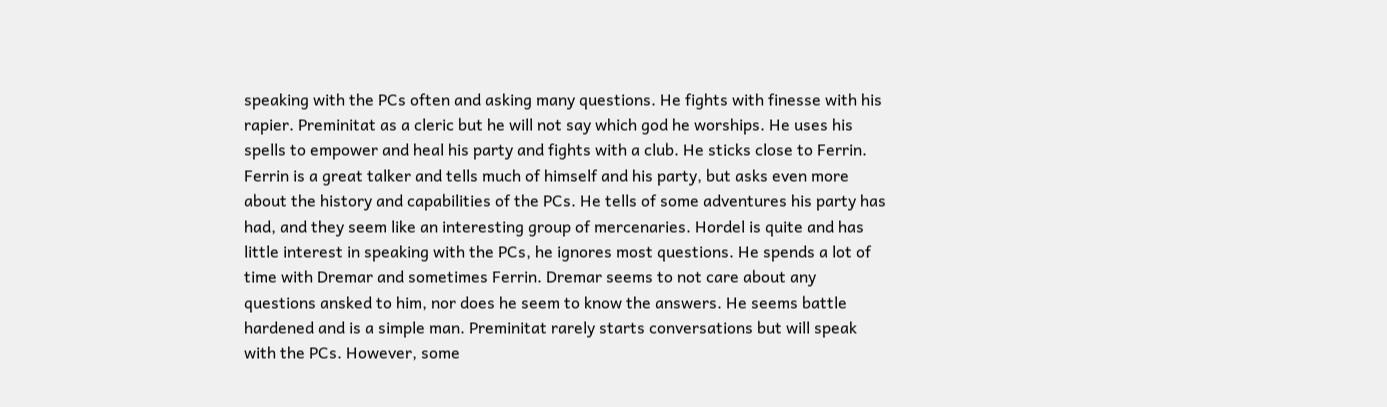speaking with the PCs often and asking many questions. He fights with finesse with his rapier. Preminitat as a cleric but he will not say which god he worships. He uses his spells to empower and heal his party and fights with a club. He sticks close to Ferrin. Ferrin is a great talker and tells much of himself and his party, but asks even more about the history and capabilities of the PCs. He tells of some adventures his party has had, and they seem like an interesting group of mercenaries. Hordel is quite and has little interest in speaking with the PCs, he ignores most questions. He spends a lot of time with Dremar and sometimes Ferrin. Dremar seems to not care about any questions ansked to him, nor does he seem to know the answers. He seems battle hardened and is a simple man. Preminitat rarely starts conversations but will speak with the PCs. However, some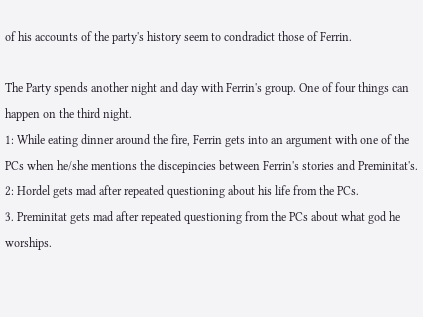of his accounts of the party's history seem to condradict those of Ferrin.

The Party spends another night and day with Ferrin's group. One of four things can happen on the third night.
1: While eating dinner around the fire, Ferrin gets into an argument with one of the PCs when he/she mentions the discepincies between Ferrin's stories and Preminitat's.
2: Hordel gets mad after repeated questioning about his life from the PCs.
3. Preminitat gets mad after repeated questioning from the PCs about what god he worships.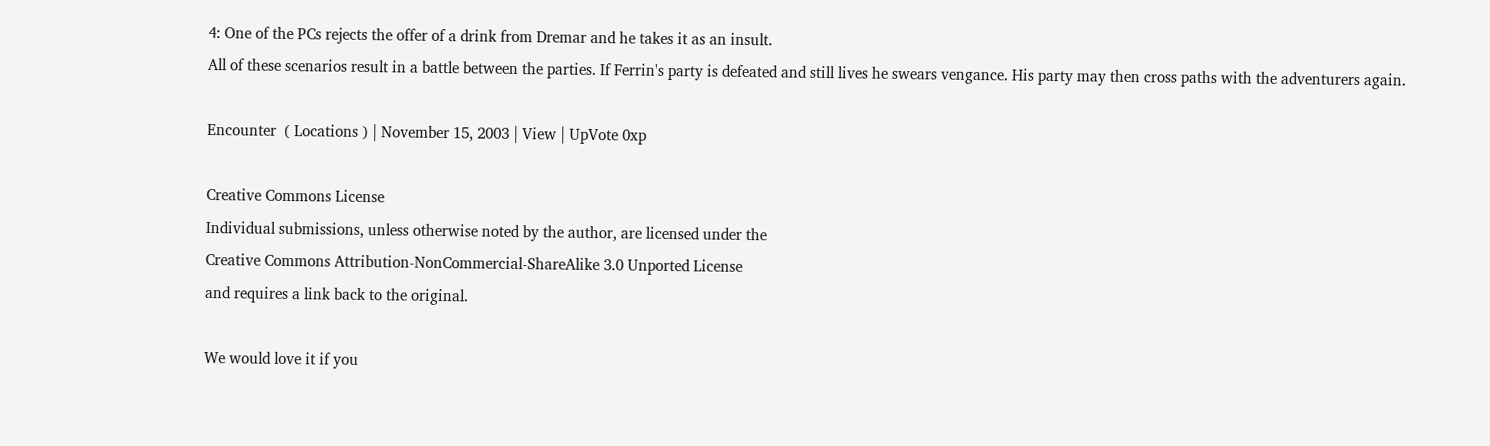4: One of the PCs rejects the offer of a drink from Dremar and he takes it as an insult.
All of these scenarios result in a battle between the parties. If Ferrin's party is defeated and still lives he swears vengance. His party may then cross paths with the adventurers again.

Encounter  ( Locations ) | November 15, 2003 | View | UpVote 0xp

Creative Commons License
Individual submissions, unless otherwise noted by the author, are licensed under the
Creative Commons Attribution-NonCommercial-ShareAlike 3.0 Unported License
and requires a link back to the original.

We would love it if you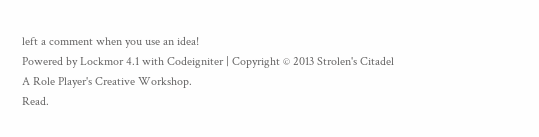left a comment when you use an idea!
Powered by Lockmor 4.1 with Codeigniter | Copyright © 2013 Strolen's Citadel
A Role Player's Creative Workshop.
Read.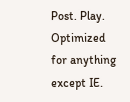Post. Play.
Optimized for anything except IE.